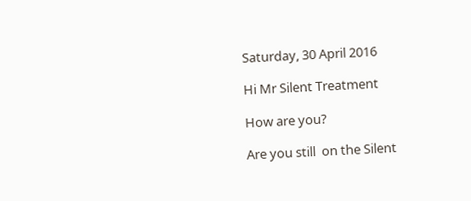Saturday, 30 April 2016

Hi Mr Silent Treatment

How are you?

Are you still  on the Silent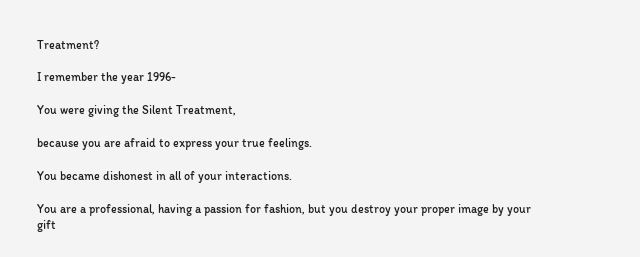Treatment?

I remember the year 1996-

You were giving the Silent Treatment,

because you are afraid to express your true feelings.

You became dishonest in all of your interactions.

You are a professional, having a passion for fashion, but you destroy your proper image by your gift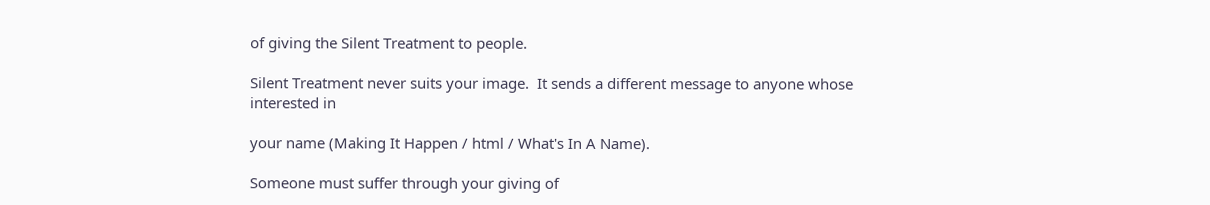of giving the Silent Treatment to people.

Silent Treatment never suits your image.  It sends a different message to anyone whose interested in

your name (Making It Happen / html / What's In A Name).

Someone must suffer through your giving of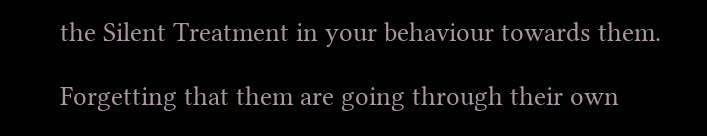the Silent Treatment in your behaviour towards them.

Forgetting that them are going through their own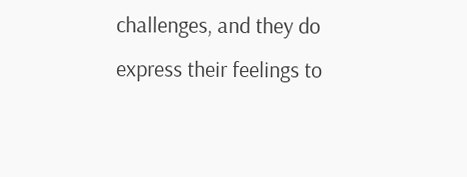challenges, and they do express their feelings to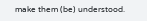make them (be) understood.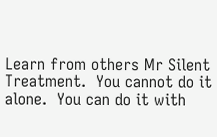Learn from others Mr Silent Treatment.  You cannot do it alone.  You can do it with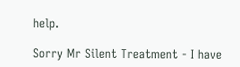help.

Sorry Mr Silent Treatment - I have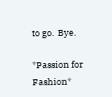to go.  Bye.

*Passion for Fashion*